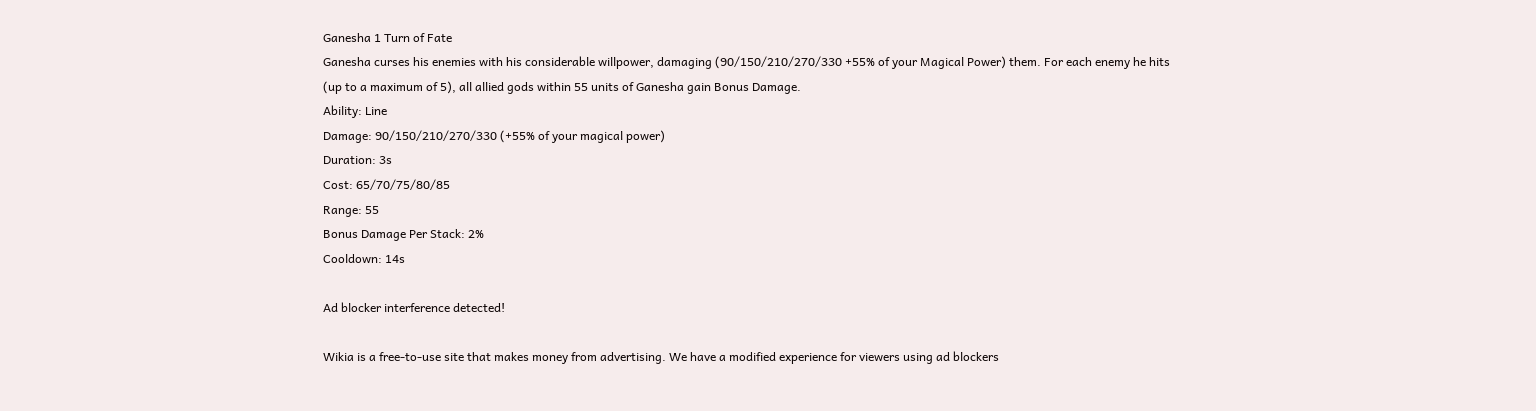Ganesha 1 Turn of Fate
Ganesha curses his enemies with his considerable willpower, damaging (90/150/210/270/330 +55% of your Magical Power) them. For each enemy he hits (up to a maximum of 5), all allied gods within 55 units of Ganesha gain Bonus Damage.
Ability: Line
Damage: 90/150/210/270/330 (+55% of your magical power)
Duration: 3s
Cost: 65/70/75/80/85
Range: 55
Bonus Damage Per Stack: 2%
Cooldown: 14s

Ad blocker interference detected!

Wikia is a free-to-use site that makes money from advertising. We have a modified experience for viewers using ad blockers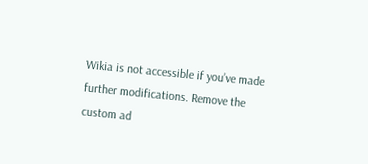Wikia is not accessible if you’ve made further modifications. Remove the custom ad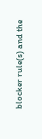blocker rule(s) and the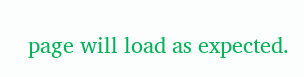page will load as expected.